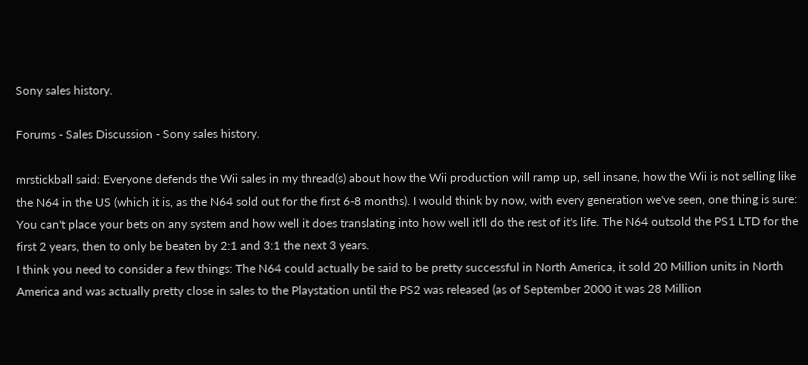Sony sales history.

Forums - Sales Discussion - Sony sales history.

mrstickball said: Everyone defends the Wii sales in my thread(s) about how the Wii production will ramp up, sell insane, how the Wii is not selling like the N64 in the US (which it is, as the N64 sold out for the first 6-8 months). I would think by now, with every generation we've seen, one thing is sure: You can't place your bets on any system and how well it does translating into how well it'll do the rest of it's life. The N64 outsold the PS1 LTD for the first 2 years, then to only be beaten by 2:1 and 3:1 the next 3 years.
I think you need to consider a few things: The N64 could actually be said to be pretty successful in North America, it sold 20 Million units in North America and was actually pretty close in sales to the Playstation until the PS2 was released (as of September 2000 it was 28 Million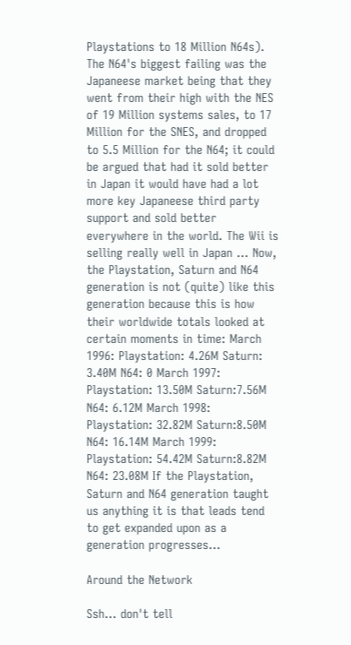Playstations to 18 Million N64s). The N64's biggest failing was the Japaneese market being that they went from their high with the NES of 19 Million systems sales, to 17 Million for the SNES, and dropped to 5.5 Million for the N64; it could be argued that had it sold better in Japan it would have had a lot more key Japaneese third party support and sold better everywhere in the world. The Wii is selling really well in Japan ... Now, the Playstation, Saturn and N64 generation is not (quite) like this generation because this is how their worldwide totals looked at certain moments in time: March 1996: Playstation: 4.26M Saturn: 3.40M N64: 0 March 1997: Playstation: 13.50M Saturn:7.56M N64: 6.12M March 1998: Playstation: 32.82M Saturn:8.50M N64: 16.14M March 1999: Playstation: 54.42M Saturn:8.82M N64: 23.08M If the Playstation, Saturn and N64 generation taught us anything it is that leads tend to get expanded upon as a generation progresses...

Around the Network

Ssh... don't tell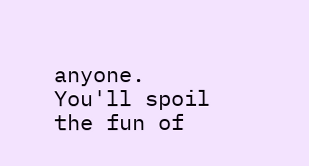anyone. You'll spoil the fun of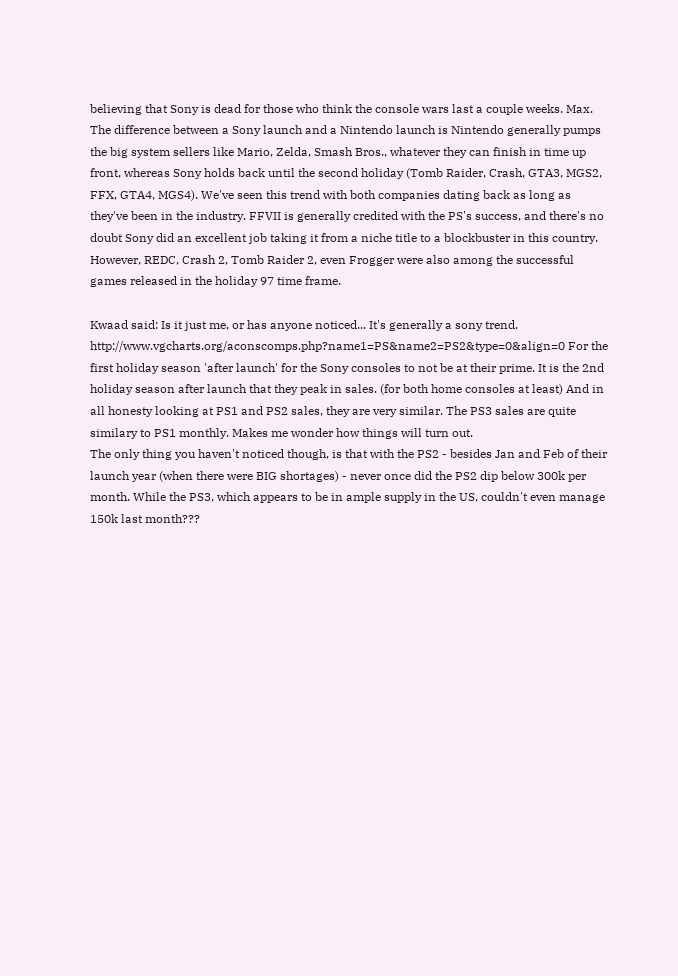believing that Sony is dead for those who think the console wars last a couple weeks. Max. The difference between a Sony launch and a Nintendo launch is Nintendo generally pumps the big system sellers like Mario, Zelda, Smash Bros., whatever they can finish in time up front, whereas Sony holds back until the second holiday (Tomb Raider, Crash, GTA3, MGS2, FFX, GTA4, MGS4). We've seen this trend with both companies dating back as long as they've been in the industry. FFVII is generally credited with the PS's success, and there's no doubt Sony did an excellent job taking it from a niche title to a blockbuster in this country. However, REDC, Crash 2, Tomb Raider 2, even Frogger were also among the successful games released in the holiday 97 time frame.

Kwaad said: Is it just me, or has anyone noticed... It's generally a sony trend. http://www.vgcharts.org/aconscomps.php?name1=PS&name2=PS2&type=0&align=0 For the first holiday season 'after launch' for the Sony consoles to not be at their prime. It is the 2nd holiday season after launch that they peak in sales. (for both home consoles at least) And in all honesty looking at PS1 and PS2 sales, they are very similar. The PS3 sales are quite similary to PS1 monthly. Makes me wonder how things will turn out.
The only thing you haven't noticed though, is that with the PS2 - besides Jan and Feb of their launch year (when there were BIG shortages) - never once did the PS2 dip below 300k per month. While the PS3, which appears to be in ample supply in the US, couldn't even manage 150k last month???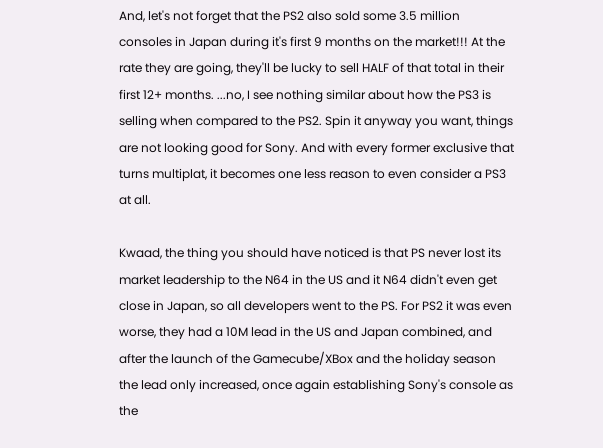And, let's not forget that the PS2 also sold some 3.5 million consoles in Japan during it's first 9 months on the market!!! At the rate they are going, they'll be lucky to sell HALF of that total in their first 12+ months. ...no, I see nothing similar about how the PS3 is selling when compared to the PS2. Spin it anyway you want, things are not looking good for Sony. And with every former exclusive that turns multiplat, it becomes one less reason to even consider a PS3 at all.

Kwaad, the thing you should have noticed is that PS never lost its market leadership to the N64 in the US and it N64 didn't even get close in Japan, so all developers went to the PS. For PS2 it was even worse, they had a 10M lead in the US and Japan combined, and after the launch of the Gamecube/XBox and the holiday season the lead only increased, once again establishing Sony's console as the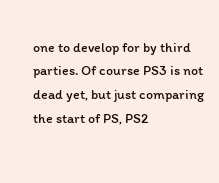one to develop for by third parties. Of course PS3 is not dead yet, but just comparing the start of PS, PS2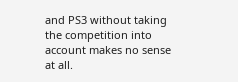and PS3 without taking the competition into account makes no sense at all.